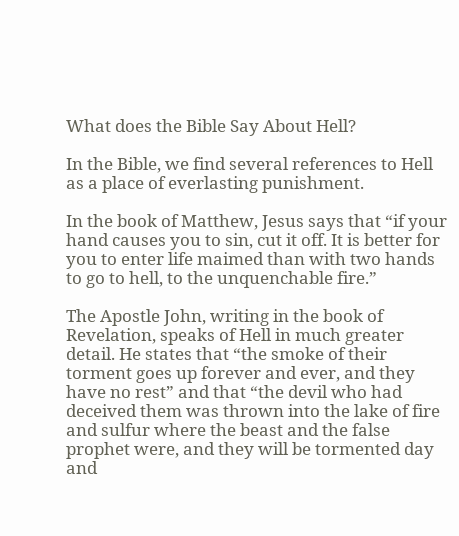What does the Bible Say About Hell?

In the Bible, we find several references to Hell as a place of everlasting punishment.

In the book of Matthew, Jesus says that “if your hand causes you to sin, cut it off. It is better for you to enter life maimed than with two hands to go to hell, to the unquenchable fire.”

The Apostle John, writing in the book of Revelation, speaks of Hell in much greater detail. He states that “the smoke of their torment goes up forever and ever, and they have no rest” and that “the devil who had deceived them was thrown into the lake of fire and sulfur where the beast and the false prophet were, and they will be tormented day and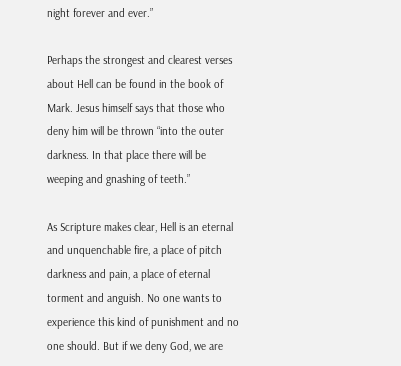night forever and ever.”

Perhaps the strongest and clearest verses about Hell can be found in the book of Mark. Jesus himself says that those who deny him will be thrown “into the outer darkness. In that place there will be weeping and gnashing of teeth.”

As Scripture makes clear, Hell is an eternal and unquenchable fire, a place of pitch darkness and pain, a place of eternal torment and anguish. No one wants to experience this kind of punishment and no one should. But if we deny God, we are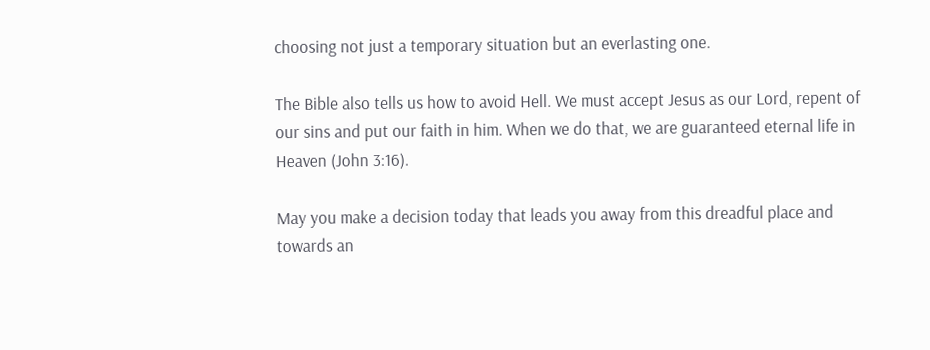choosing not just a temporary situation but an everlasting one.

The Bible also tells us how to avoid Hell. We must accept Jesus as our Lord, repent of our sins and put our faith in him. When we do that, we are guaranteed eternal life in Heaven (John 3:16).

May you make a decision today that leads you away from this dreadful place and towards an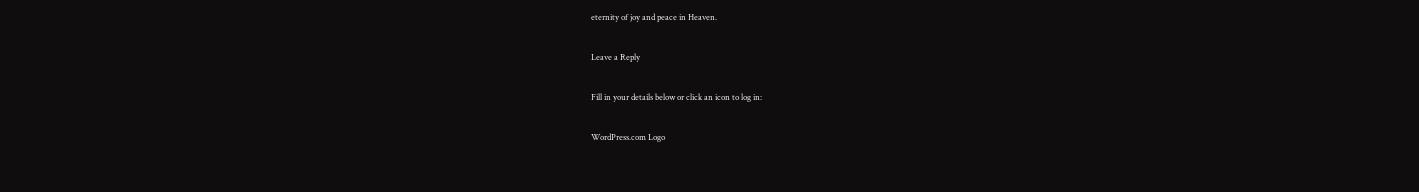eternity of joy and peace in Heaven.

Leave a Reply

Fill in your details below or click an icon to log in:

WordPress.com Logo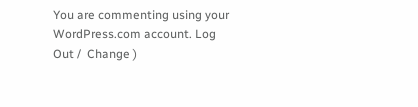You are commenting using your WordPress.com account. Log Out /  Change )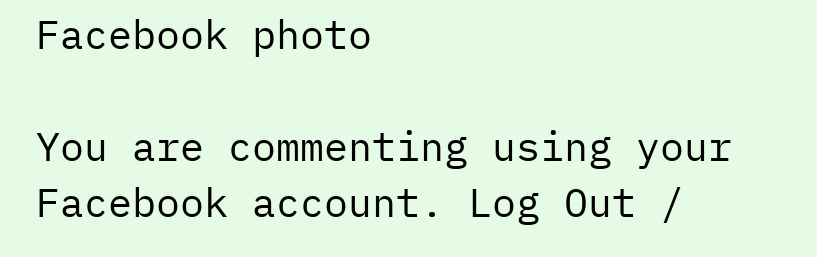Facebook photo

You are commenting using your Facebook account. Log Out /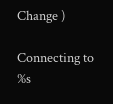Change )

Connecting to %s